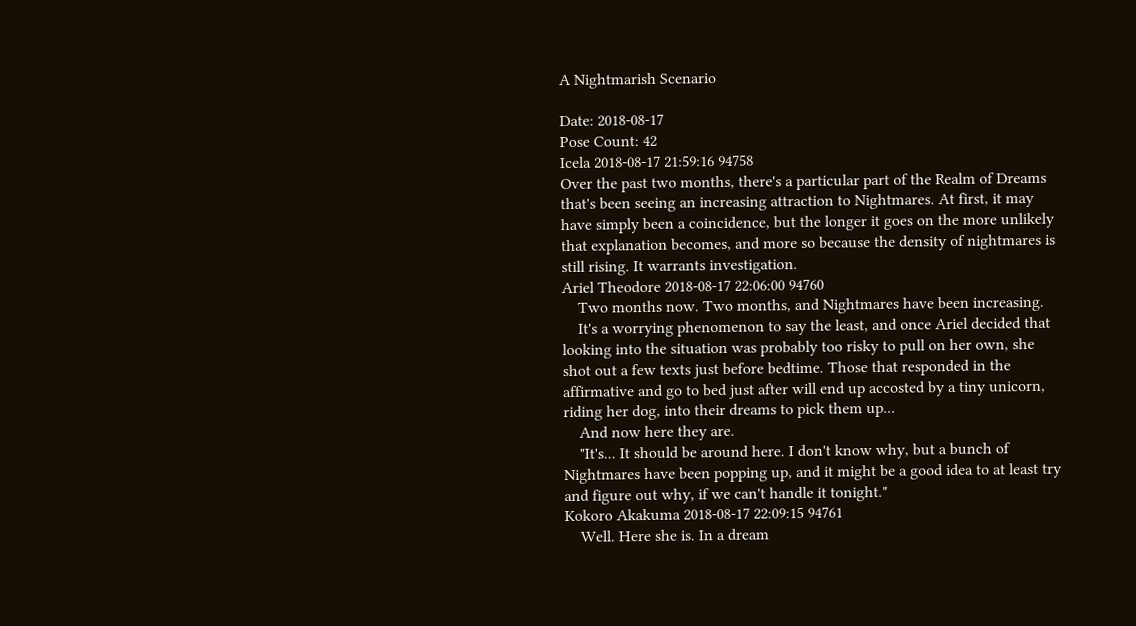A Nightmarish Scenario

Date: 2018-08-17
Pose Count: 42
Icela 2018-08-17 21:59:16 94758
Over the past two months, there's a particular part of the Realm of Dreams that's been seeing an increasing attraction to Nightmares. At first, it may have simply been a coincidence, but the longer it goes on the more unlikely that explanation becomes, and more so because the density of nightmares is still rising. It warrants investigation.
Ariel Theodore 2018-08-17 22:06:00 94760
    Two months now. Two months, and Nightmares have been increasing.
    It's a worrying phenomenon to say the least, and once Ariel decided that looking into the situation was probably too risky to pull on her own, she shot out a few texts just before bedtime. Those that responded in the affirmative and go to bed just after will end up accosted by a tiny unicorn, riding her dog, into their dreams to pick them up...
    And now here they are.
    "It's... It should be around here. I don't know why, but a bunch of Nightmares have been popping up, and it might be a good idea to at least try and figure out why, if we can't handle it tonight."
Kokoro Akakuma 2018-08-17 22:09:15 94761
    Well. Here she is. In a dream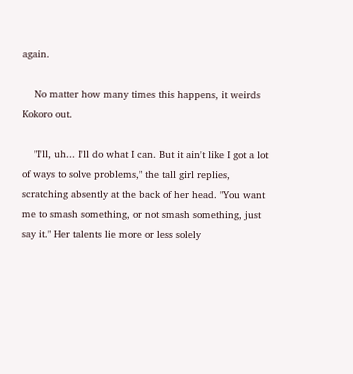again.

    No matter how many times this happens, it weirds Kokoro out.

    "I'll, uh... I'll do what I can. But it ain't like I got a lot of ways to solve problems," the tall girl replies, scratching absently at the back of her head. "You want me to smash something, or not smash something, just say it." Her talents lie more or less solely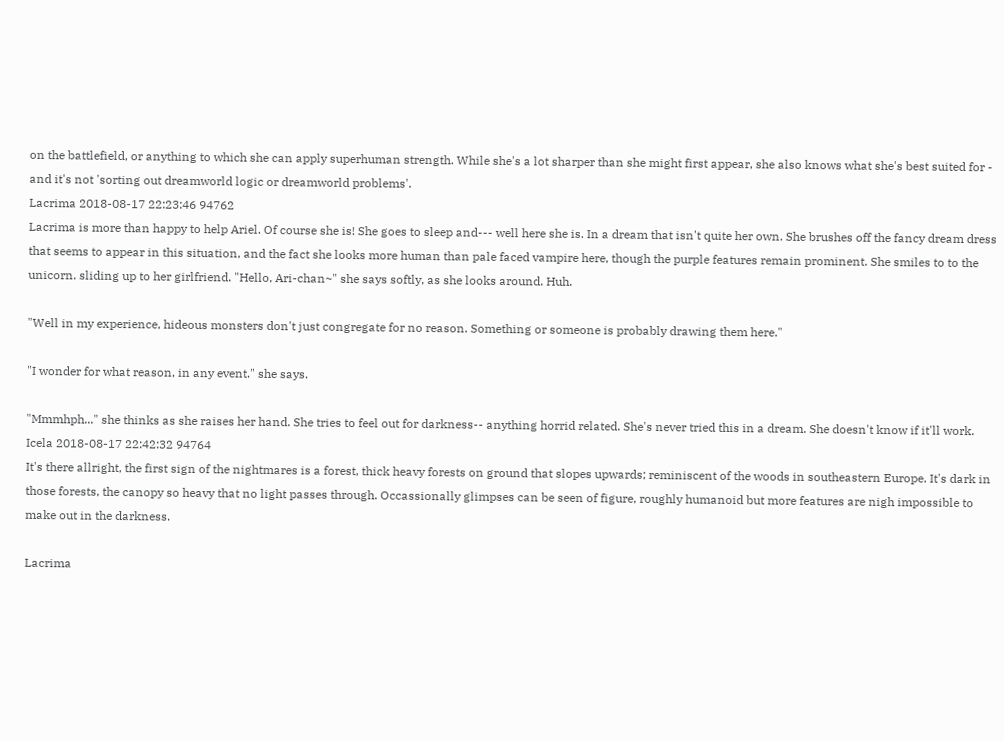on the battlefield, or anything to which she can apply superhuman strength. While she's a lot sharper than she might first appear, she also knows what she's best suited for - and it's not 'sorting out dreamworld logic or dreamworld problems'.
Lacrima 2018-08-17 22:23:46 94762
Lacrima is more than happy to help Ariel. Of course she is! She goes to sleep and--- well here she is. In a dream that isn't quite her own. She brushes off the fancy dream dress that seems to appear in this situation, and the fact she looks more human than pale faced vampire here, though the purple features remain prominent. She smiles to to the unicorn. sliding up to her girlfriend. "Hello, Ari-chan~" she says softly, as she looks around. Huh.

"Well in my experience, hideous monsters don't just congregate for no reason. Something or someone is probably drawing them here."

"I wonder for what reason, in any event." she says.

"Mmmhph..." she thinks as she raises her hand. She tries to feel out for darkness-- anything horrid related. She's never tried this in a dream. She doesn't know if it'll work.
Icela 2018-08-17 22:42:32 94764
It's there allright, the first sign of the nightmares is a forest, thick heavy forests on ground that slopes upwards; reminiscent of the woods in southeastern Europe. It's dark in those forests, the canopy so heavy that no light passes through. Occassionally glimpses can be seen of figure, roughly humanoid but more features are nigh impossible to make out in the darkness.

Lacrima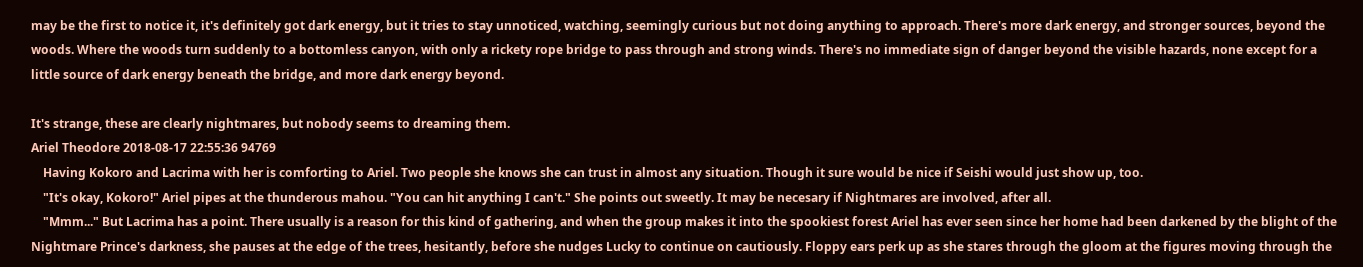may be the first to notice it, it's definitely got dark energy, but it tries to stay unnoticed, watching, seemingly curious but not doing anything to approach. There's more dark energy, and stronger sources, beyond the woods. Where the woods turn suddenly to a bottomless canyon, with only a rickety rope bridge to pass through and strong winds. There's no immediate sign of danger beyond the visible hazards, none except for a little source of dark energy beneath the bridge, and more dark energy beyond.

It's strange, these are clearly nightmares, but nobody seems to dreaming them.
Ariel Theodore 2018-08-17 22:55:36 94769
    Having Kokoro and Lacrima with her is comforting to Ariel. Two people she knows she can trust in almost any situation. Though it sure would be nice if Seishi would just show up, too.
    "It's okay, Kokoro!" Ariel pipes at the thunderous mahou. "You can hit anything I can't." She points out sweetly. It may be necesary if Nightmares are involved, after all.
    "Mmm..." But Lacrima has a point. There usually is a reason for this kind of gathering, and when the group makes it into the spookiest forest Ariel has ever seen since her home had been darkened by the blight of the Nightmare Prince's darkness, she pauses at the edge of the trees, hesitantly, before she nudges Lucky to continue on cautiously. Floppy ears perk up as she stares through the gloom at the figures moving through the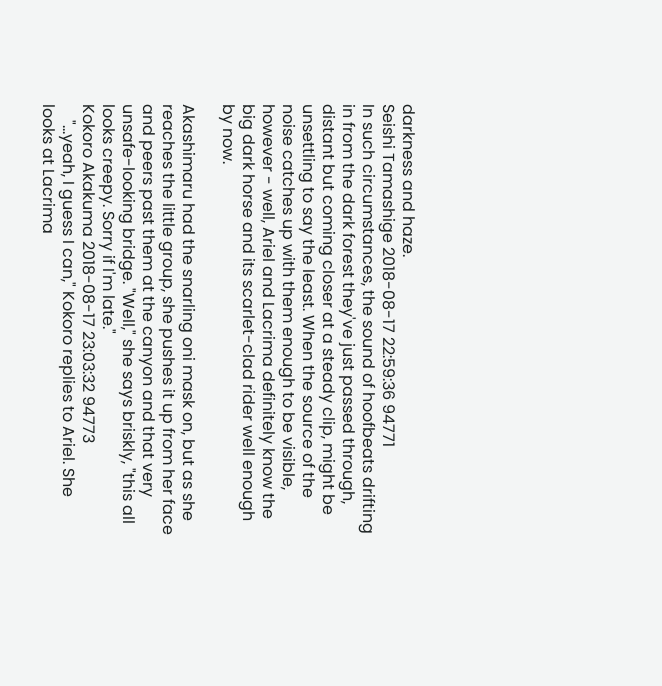darkness and haze.
Seishi Tamashige 2018-08-17 22:59:36 94771
In such circumstances, the sound of hoofbeats drifting in from the dark forest they've just passed through, distant but coming closer at a steady clip, might be unsettling to say the least. When the source of the noise catches up with them enough to be visible, however - well, Ariel and Lacrima definitely know the big dark horse and its scarlet-clad rider well enough by now.

Akashimaru had the snarling oni mask on, but as she reaches the little group, she pushes it up from her face and peers past them at the canyon and that very unsafe-looking bridge. "Well," she says briskly, "this all looks creepy. Sorry if I'm late."
Kokoro Akakuma 2018-08-17 23:03:32 94773
    "...yeah, I guess I can," Kokoro replies to Ariel. She looks at Lacrima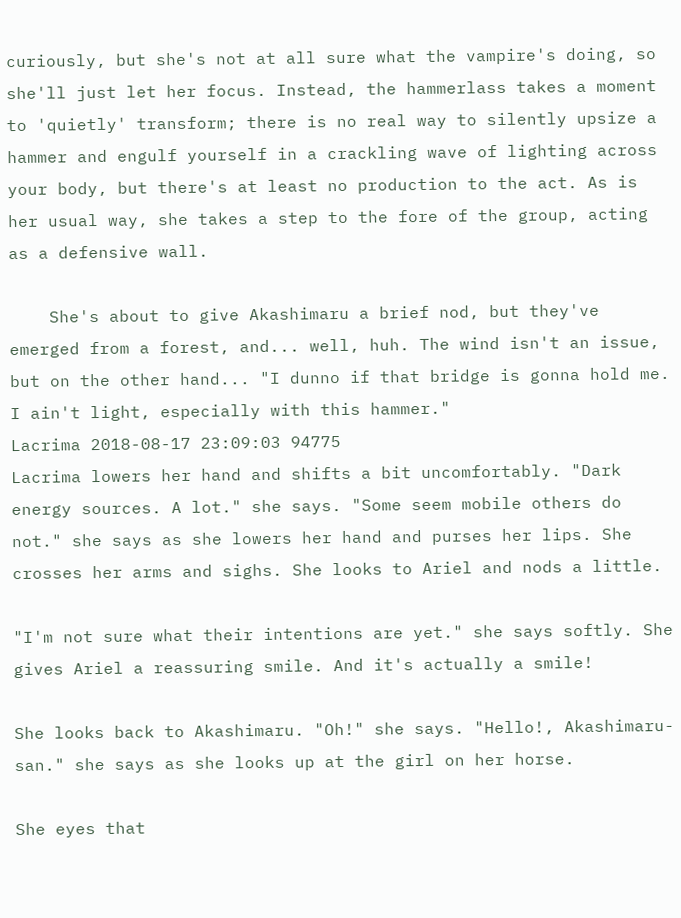curiously, but she's not at all sure what the vampire's doing, so she'll just let her focus. Instead, the hammerlass takes a moment to 'quietly' transform; there is no real way to silently upsize a hammer and engulf yourself in a crackling wave of lighting across your body, but there's at least no production to the act. As is her usual way, she takes a step to the fore of the group, acting as a defensive wall.

    She's about to give Akashimaru a brief nod, but they've emerged from a forest, and... well, huh. The wind isn't an issue, but on the other hand... "I dunno if that bridge is gonna hold me. I ain't light, especially with this hammer."
Lacrima 2018-08-17 23:09:03 94775
Lacrima lowers her hand and shifts a bit uncomfortably. "Dark energy sources. A lot." she says. "Some seem mobile others do not." she says as she lowers her hand and purses her lips. She crosses her arms and sighs. She looks to Ariel and nods a little.

"I'm not sure what their intentions are yet." she says softly. She gives Ariel a reassuring smile. And it's actually a smile!

She looks back to Akashimaru. "Oh!" she says. "Hello!, Akashimaru-san." she says as she looks up at the girl on her horse.

She eyes that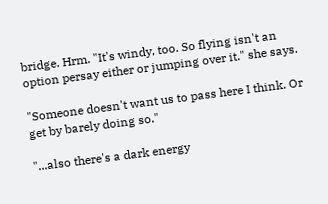bridge. Hrm. "It's windy, too. So flying isn't an option persay either or jumping over it." she says.

"Someone doesn't want us to pass here I think. Or get by barely doing so."

"...also there's a dark energy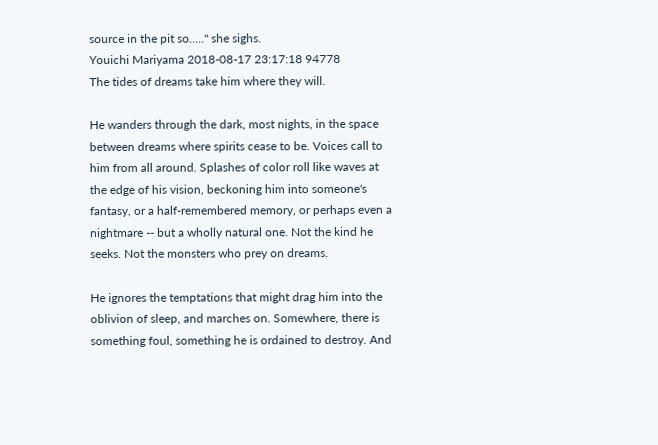source in the pit so....." she sighs.
Youichi Mariyama 2018-08-17 23:17:18 94778
The tides of dreams take him where they will.

He wanders through the dark, most nights, in the space between dreams where spirits cease to be. Voices call to him from all around. Splashes of color roll like waves at the edge of his vision, beckoning him into someone's fantasy, or a half-remembered memory, or perhaps even a nightmare -- but a wholly natural one. Not the kind he seeks. Not the monsters who prey on dreams.

He ignores the temptations that might drag him into the oblivion of sleep, and marches on. Somewhere, there is something foul, something he is ordained to destroy. And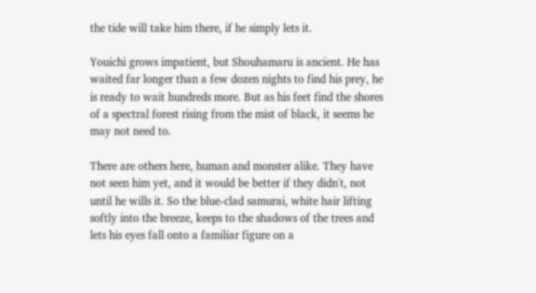the tide will take him there, if he simply lets it.

Youichi grows impatient, but Shouhamaru is ancient. He has waited far longer than a few dozen nights to find his prey, he is ready to wait hundreds more. But as his feet find the shores of a spectral forest rising from the mist of black, it seems he may not need to.

There are others here, human and monster alike. They have not seen him yet, and it would be better if they didn't, not until he wills it. So the blue-clad samurai, white hair lifting softly into the breeze, keeps to the shadows of the trees and lets his eyes fall onto a familiar figure on a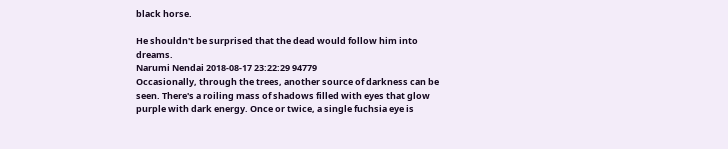black horse.

He shouldn't be surprised that the dead would follow him into dreams.
Narumi Nendai 2018-08-17 23:22:29 94779
Occasionally, through the trees, another source of darkness can be seen. There's a roiling mass of shadows filled with eyes that glow purple with dark energy. Once or twice, a single fuchsia eye is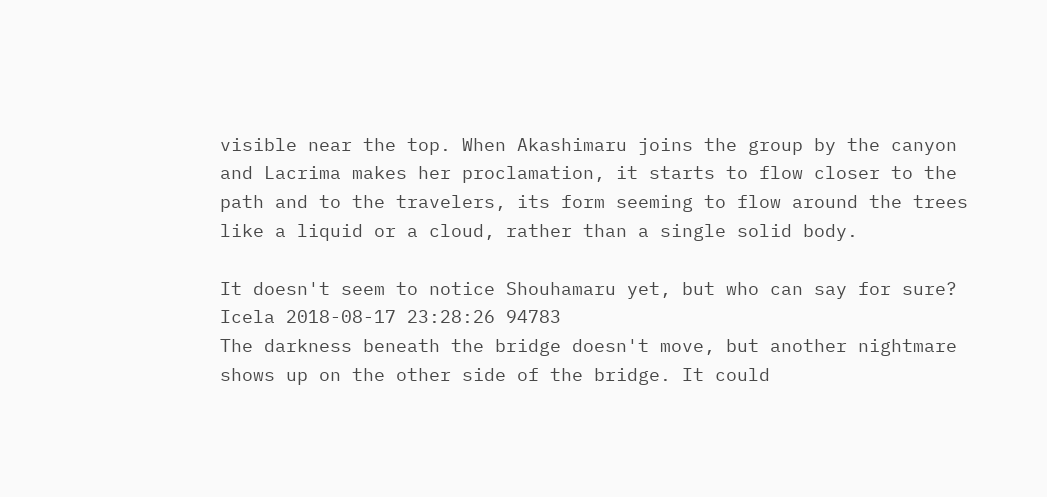visible near the top. When Akashimaru joins the group by the canyon and Lacrima makes her proclamation, it starts to flow closer to the path and to the travelers, its form seeming to flow around the trees like a liquid or a cloud, rather than a single solid body.

It doesn't seem to notice Shouhamaru yet, but who can say for sure?
Icela 2018-08-17 23:28:26 94783
The darkness beneath the bridge doesn't move, but another nightmare shows up on the other side of the bridge. It could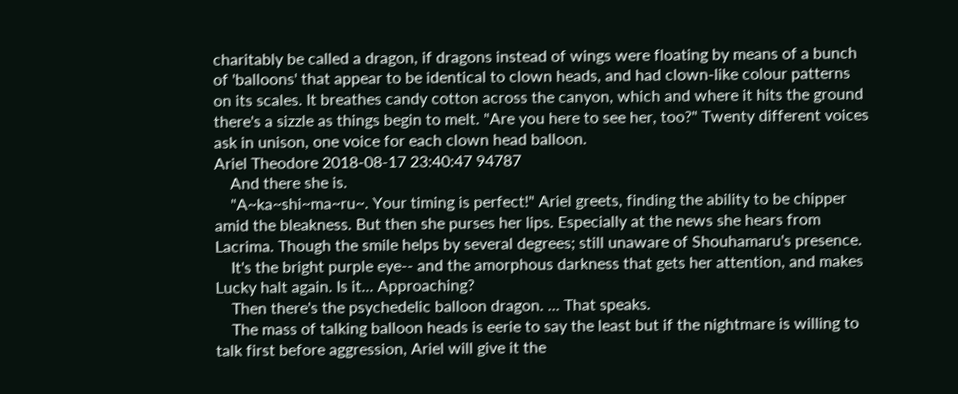charitably be called a dragon, if dragons instead of wings were floating by means of a bunch of 'balloons' that appear to be identical to clown heads, and had clown-like colour patterns on its scales. It breathes candy cotton across the canyon, which and where it hits the ground there's a sizzle as things begin to melt. "Are you here to see her, too?" Twenty different voices ask in unison, one voice for each clown head balloon.
Ariel Theodore 2018-08-17 23:40:47 94787
    And there she is.
    "A~ka~shi~ma~ru~. Your timing is perfect!" Ariel greets, finding the ability to be chipper amid the bleakness. But then she purses her lips. Especially at the news she hears from Lacrima. Though the smile helps by several degrees; still unaware of Shouhamaru's presence.
    It's the bright purple eye-- and the amorphous darkness that gets her attention, and makes Lucky halt again. Is it... Approaching?
    Then there's the psychedelic balloon dragon. ... That speaks.
    The mass of talking balloon heads is eerie to say the least but if the nightmare is willing to talk first before aggression, Ariel will give it the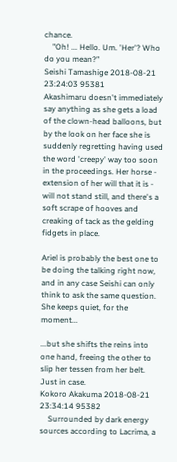chance.
    "Oh! ... Hello. Um. 'Her'? Who do you mean?"
Seishi Tamashige 2018-08-21 23:24:03 95381
Akashimaru doesn't immediately say anything as she gets a load of the clown-head balloons, but by the look on her face she is suddenly regretting having used the word 'creepy' way too soon in the proceedings. Her horse - extension of her will that it is - will not stand still, and there's a soft scrape of hooves and creaking of tack as the gelding fidgets in place.

Ariel is probably the best one to be doing the talking right now, and in any case Seishi can only think to ask the same question. She keeps quiet, for the moment...

...but she shifts the reins into one hand, freeing the other to slip her tessen from her belt. Just in case.
Kokoro Akakuma 2018-08-21 23:34:14 95382
    Surrounded by dark energy sources according to Lacrima, a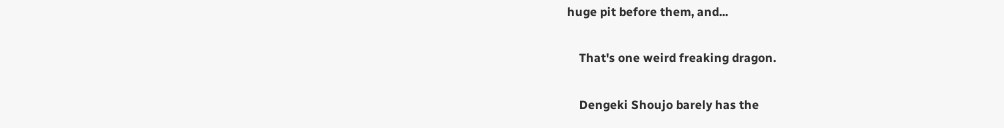huge pit before them, and...

    That's one weird freaking dragon.

    Dengeki Shoujo barely has the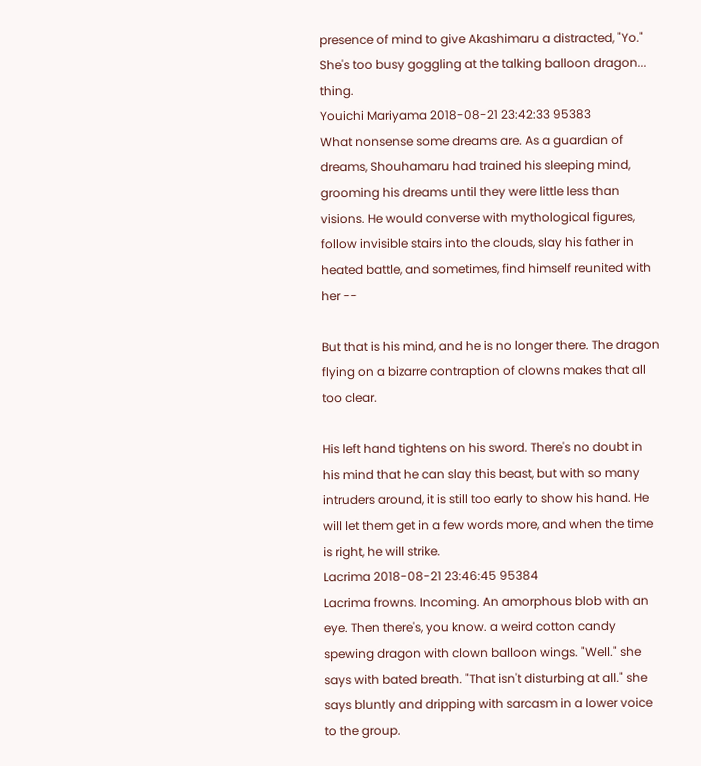presence of mind to give Akashimaru a distracted, "Yo." She's too busy goggling at the talking balloon dragon... thing.
Youichi Mariyama 2018-08-21 23:42:33 95383
What nonsense some dreams are. As a guardian of dreams, Shouhamaru had trained his sleeping mind, grooming his dreams until they were little less than visions. He would converse with mythological figures, follow invisible stairs into the clouds, slay his father in heated battle, and sometimes, find himself reunited with her --

But that is his mind, and he is no longer there. The dragon flying on a bizarre contraption of clowns makes that all too clear.

His left hand tightens on his sword. There's no doubt in his mind that he can slay this beast, but with so many intruders around, it is still too early to show his hand. He will let them get in a few words more, and when the time is right, he will strike.
Lacrima 2018-08-21 23:46:45 95384
Lacrima frowns. Incoming. An amorphous blob with an eye. Then there's, you know. a weird cotton candy spewing dragon with clown balloon wings. "Well." she says with bated breath. "That isn't disturbing at all." she says bluntly and dripping with sarcasm in a lower voice to the group.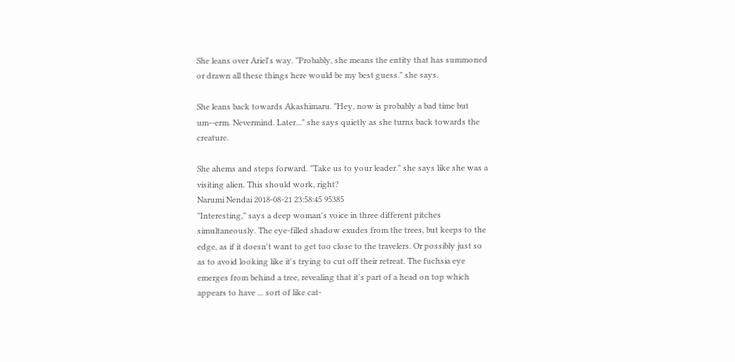She leans over Ariel's way. "Probably, she means the entity that has summoned or drawn all these things here would be my best guess." she says.

She leans back towards Akashimaru. "Hey, now is probably a bad time but um--erm. Nevermind. Later..." she says quietly as she turns back towards the creature.

She ahems and steps forward. "Take us to your leader." she says like she was a visiting alien. This should work, right?
Narumi Nendai 2018-08-21 23:58:45 95385
"Interesting," says a deep woman's voice in three different pitches simultaneously. The eye-filled shadow exudes from the trees, but keeps to the edge, as if it doesn't want to get too close to the travelers. Or possibly just so as to avoid looking like it's trying to cut off their retreat. The fuchsia eye emerges from behind a tree, revealing that it's part of a head on top which appears to have ... sort of like cat-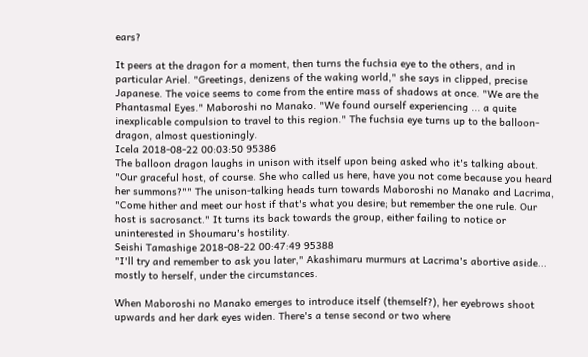ears?

It peers at the dragon for a moment, then turns the fuchsia eye to the others, and in particular Ariel. "Greetings, denizens of the waking world," she says in clipped, precise Japanese. The voice seems to come from the entire mass of shadows at once. "We are the Phantasmal Eyes." Maboroshi no Manako. "We found ourself experiencing ... a quite inexplicable compulsion to travel to this region." The fuchsia eye turns up to the balloon-dragon, almost questioningly.
Icela 2018-08-22 00:03:50 95386
The balloon dragon laughs in unison with itself upon being asked who it's talking about. "Our graceful host, of course. She who called us here, have you not come because you heard her summons?"" The unison-talking heads turn towards Maboroshi no Manako and Lacrima, "Come hither and meet our host if that's what you desire; but remember the one rule. Our host is sacrosanct." It turns its back towards the group, either failing to notice or uninterested in Shoumaru's hostility.
Seishi Tamashige 2018-08-22 00:47:49 95388
"I'll try and remember to ask you later," Akashimaru murmurs at Lacrima's abortive aside... mostly to herself, under the circumstances.

When Maboroshi no Manako emerges to introduce itself (themself?), her eyebrows shoot upwards and her dark eyes widen. There's a tense second or two where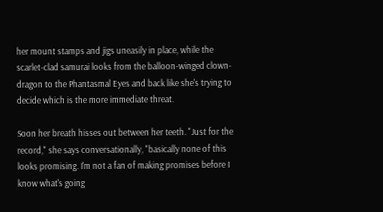her mount stamps and jigs uneasily in place, while the scarlet-clad samurai looks from the balloon-winged clown-dragon to the Phantasmal Eyes and back like she's trying to decide which is the more immediate threat.

Soon her breath hisses out between her teeth. "Just for the record," she says conversationally, "basically none of this looks promising. I'm not a fan of making promises before I know what's going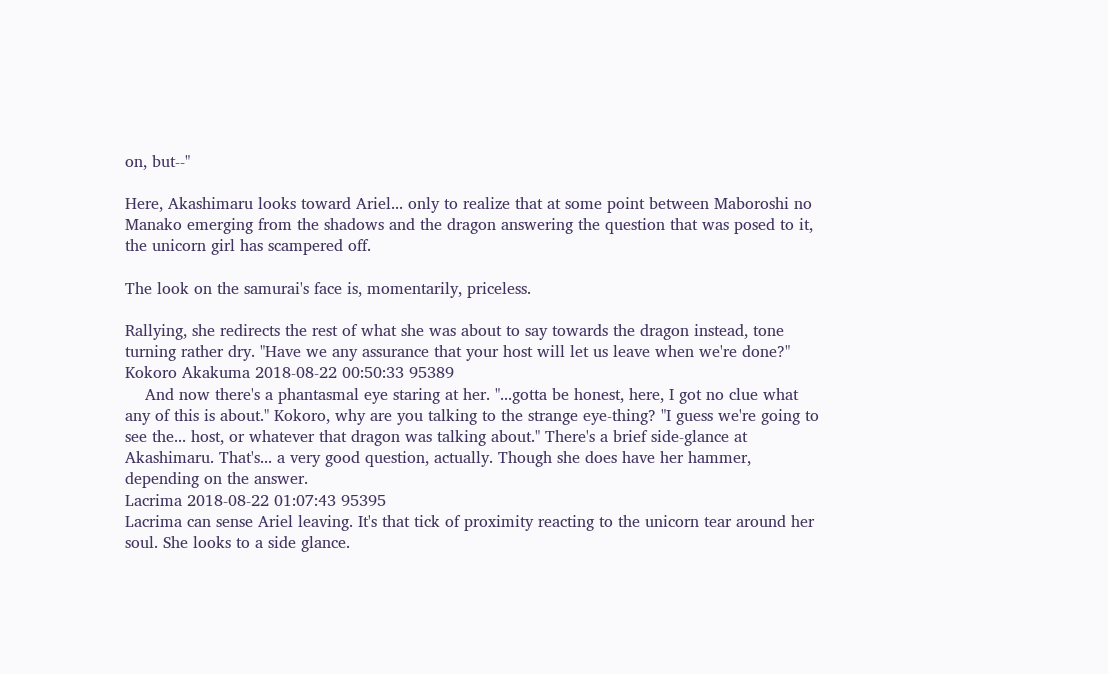on, but--"

Here, Akashimaru looks toward Ariel... only to realize that at some point between Maboroshi no Manako emerging from the shadows and the dragon answering the question that was posed to it, the unicorn girl has scampered off.

The look on the samurai's face is, momentarily, priceless.

Rallying, she redirects the rest of what she was about to say towards the dragon instead, tone turning rather dry. "Have we any assurance that your host will let us leave when we're done?"
Kokoro Akakuma 2018-08-22 00:50:33 95389
    And now there's a phantasmal eye staring at her. "...gotta be honest, here, I got no clue what any of this is about." Kokoro, why are you talking to the strange eye-thing? "I guess we're going to see the... host, or whatever that dragon was talking about." There's a brief side-glance at Akashimaru. That's... a very good question, actually. Though she does have her hammer, depending on the answer.
Lacrima 2018-08-22 01:07:43 95395
Lacrima can sense Ariel leaving. It's that tick of proximity reacting to the unicorn tear around her soul. She looks to a side glance.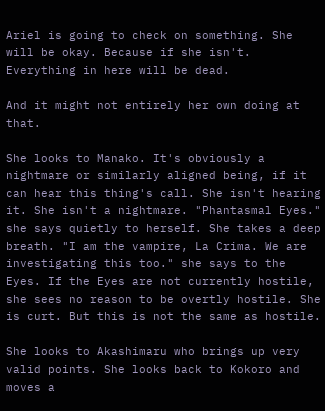Ariel is going to check on something. She will be okay. Because if she isn't. Everything in here will be dead.

And it might not entirely her own doing at that.

She looks to Manako. It's obviously a nightmare or similarly aligned being, if it can hear this thing's call. She isn't hearing it. She isn't a nightmare. "Phantasmal Eyes." she says quietly to herself. She takes a deep breath. "I am the vampire, La Crima. We are investigating this too." she says to the Eyes. If the Eyes are not currently hostile, she sees no reason to be overtly hostile. She is curt. But this is not the same as hostile.

She looks to Akashimaru who brings up very valid points. She looks back to Kokoro and moves a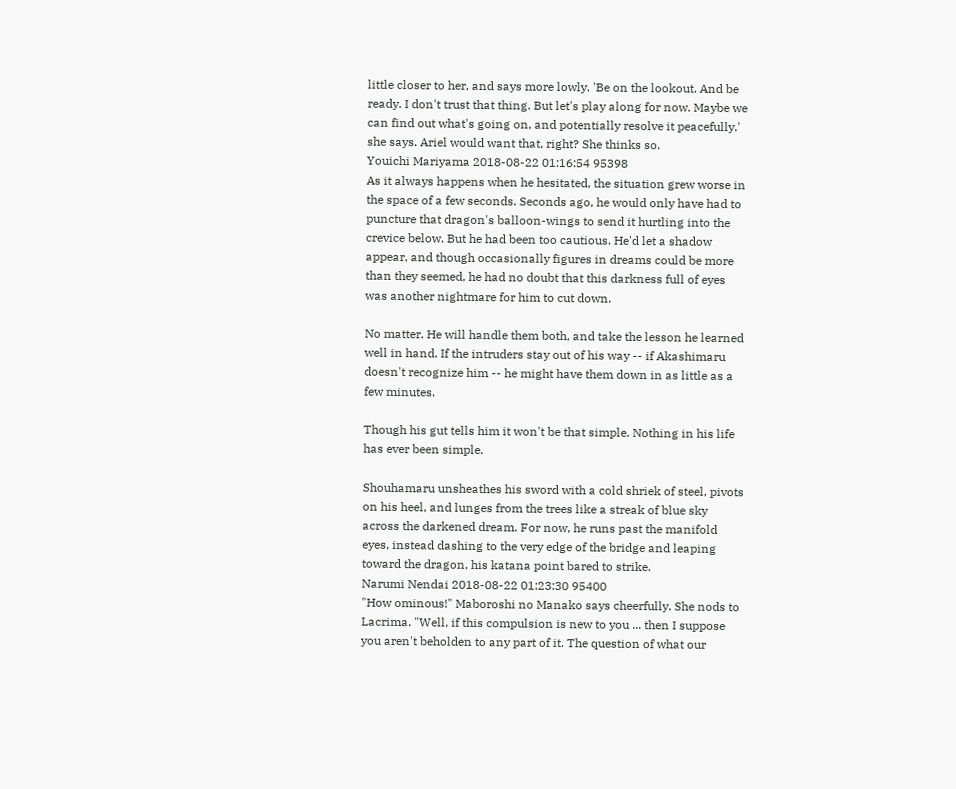little closer to her, and says more lowly. 'Be on the lookout. And be ready. I don't trust that thing. But let's play along for now. Maybe we can find out what's going on, and potentially resolve it peacefully.' she says. Ariel would want that, right? She thinks so.
Youichi Mariyama 2018-08-22 01:16:54 95398
As it always happens when he hesitated, the situation grew worse in the space of a few seconds. Seconds ago, he would only have had to puncture that dragon's balloon-wings to send it hurtling into the crevice below. But he had been too cautious. He'd let a shadow appear, and though occasionally figures in dreams could be more than they seemed, he had no doubt that this darkness full of eyes was another nightmare for him to cut down.

No matter. He will handle them both, and take the lesson he learned well in hand. If the intruders stay out of his way -- if Akashimaru doesn't recognize him -- he might have them down in as little as a few minutes.

Though his gut tells him it won't be that simple. Nothing in his life has ever been simple.

Shouhamaru unsheathes his sword with a cold shriek of steel, pivots on his heel, and lunges from the trees like a streak of blue sky across the darkened dream. For now, he runs past the manifold eyes, instead dashing to the very edge of the bridge and leaping toward the dragon, his katana point bared to strike.
Narumi Nendai 2018-08-22 01:23:30 95400
"How ominous!" Maboroshi no Manako says cheerfully. She nods to Lacrima. "Well, if this compulsion is new to you ... then I suppose you aren't beholden to any part of it. The question of what our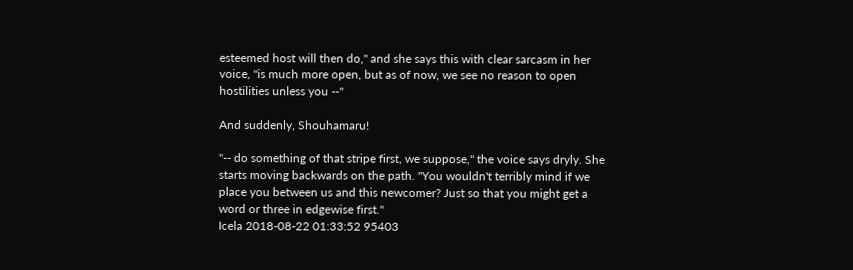esteemed host will then do," and she says this with clear sarcasm in her voice, "is much more open, but as of now, we see no reason to open hostilities unless you --"

And suddenly, Shouhamaru!

"-- do something of that stripe first, we suppose," the voice says dryly. She starts moving backwards on the path. "You wouldn't terribly mind if we place you between us and this newcomer? Just so that you might get a word or three in edgewise first."
Icela 2018-08-22 01:33:52 95403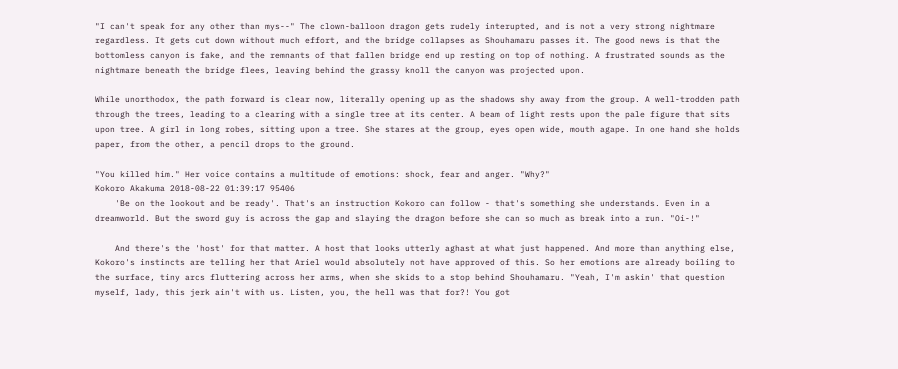"I can't speak for any other than mys--" The clown-balloon dragon gets rudely interupted, and is not a very strong nightmare regardless. It gets cut down without much effort, and the bridge collapses as Shouhamaru passes it. The good news is that the bottomless canyon is fake, and the remnants of that fallen bridge end up resting on top of nothing. A frustrated sounds as the nightmare beneath the bridge flees, leaving behind the grassy knoll the canyon was projected upon.

While unorthodox, the path forward is clear now, literally opening up as the shadows shy away from the group. A well-trodden path through the trees, leading to a clearing with a single tree at its center. A beam of light rests upon the pale figure that sits upon tree. A girl in long robes, sitting upon a tree. She stares at the group, eyes open wide, mouth agape. In one hand she holds paper, from the other, a pencil drops to the ground.

"You killed him." Her voice contains a multitude of emotions: shock, fear and anger. "Why?"
Kokoro Akakuma 2018-08-22 01:39:17 95406
    'Be on the lookout and be ready'. That's an instruction Kokoro can follow - that's something she understands. Even in a dreamworld. But the sword guy is across the gap and slaying the dragon before she can so much as break into a run. "Oi-!"

    And there's the 'host' for that matter. A host that looks utterly aghast at what just happened. And more than anything else, Kokoro's instincts are telling her that Ariel would absolutely not have approved of this. So her emotions are already boiling to the surface, tiny arcs fluttering across her arms, when she skids to a stop behind Shouhamaru. "Yeah, I'm askin' that question myself, lady, this jerk ain't with us. Listen, you, the hell was that for?! You got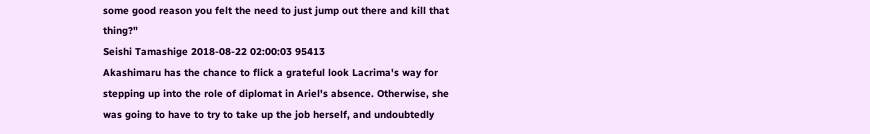some good reason you felt the need to just jump out there and kill that thing?"
Seishi Tamashige 2018-08-22 02:00:03 95413
Akashimaru has the chance to flick a grateful look Lacrima's way for stepping up into the role of diplomat in Ariel's absence. Otherwise, she was going to have to try to take up the job herself, and undoubtedly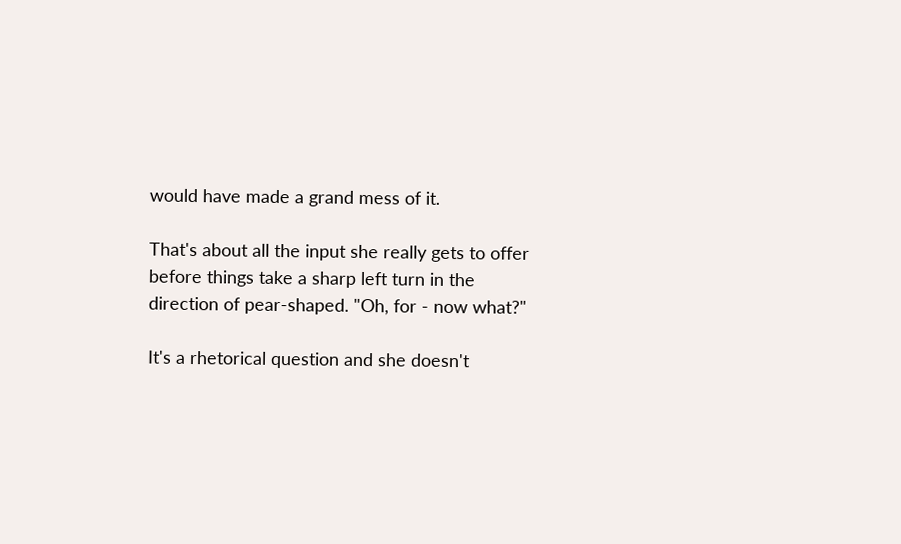would have made a grand mess of it.

That's about all the input she really gets to offer before things take a sharp left turn in the direction of pear-shaped. "Oh, for - now what?"

It's a rhetorical question and she doesn't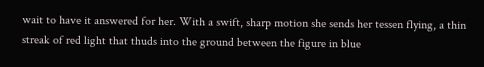wait to have it answered for her. With a swift, sharp motion she sends her tessen flying, a thin streak of red light that thuds into the ground between the figure in blue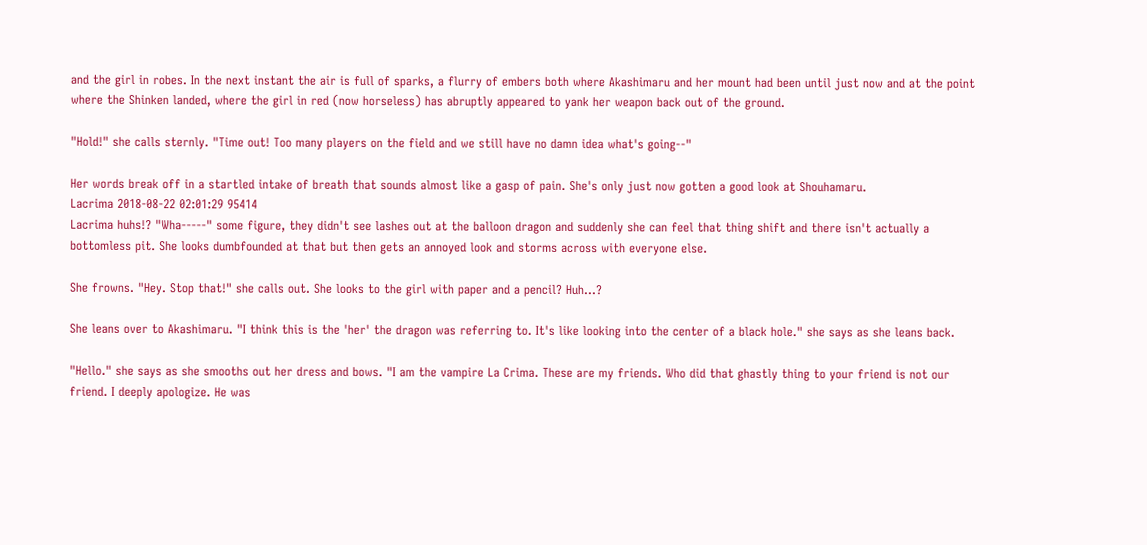and the girl in robes. In the next instant the air is full of sparks, a flurry of embers both where Akashimaru and her mount had been until just now and at the point where the Shinken landed, where the girl in red (now horseless) has abruptly appeared to yank her weapon back out of the ground.

"Hold!" she calls sternly. "Time out! Too many players on the field and we still have no damn idea what's going--"

Her words break off in a startled intake of breath that sounds almost like a gasp of pain. She's only just now gotten a good look at Shouhamaru.
Lacrima 2018-08-22 02:01:29 95414
Lacrima huhs!? "Wha-----" some figure, they didn't see lashes out at the balloon dragon and suddenly she can feel that thing shift and there isn't actually a bottomless pit. She looks dumbfounded at that but then gets an annoyed look and storms across with everyone else.

She frowns. "Hey. Stop that!" she calls out. She looks to the girl with paper and a pencil? Huh...?

She leans over to Akashimaru. "I think this is the 'her' the dragon was referring to. It's like looking into the center of a black hole." she says as she leans back.

"Hello." she says as she smooths out her dress and bows. "I am the vampire La Crima. These are my friends. Who did that ghastly thing to your friend is not our friend. I deeply apologize. He was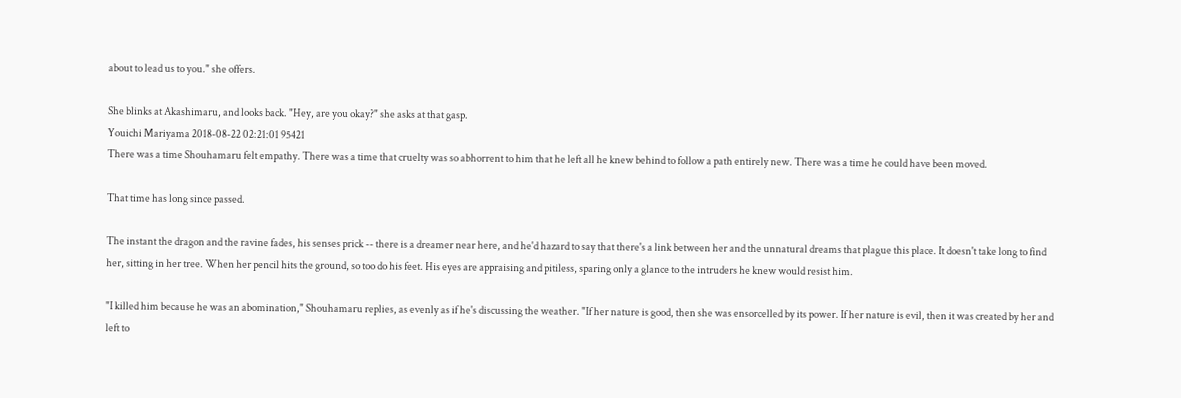about to lead us to you." she offers.

She blinks at Akashimaru, and looks back. "Hey, are you okay?" she asks at that gasp.
Youichi Mariyama 2018-08-22 02:21:01 95421
There was a time Shouhamaru felt empathy. There was a time that cruelty was so abhorrent to him that he left all he knew behind to follow a path entirely new. There was a time he could have been moved.

That time has long since passed.

The instant the dragon and the ravine fades, his senses prick -- there is a dreamer near here, and he'd hazard to say that there's a link between her and the unnatural dreams that plague this place. It doesn't take long to find her, sitting in her tree. When her pencil hits the ground, so too do his feet. His eyes are appraising and pitiless, sparing only a glance to the intruders he knew would resist him.

"I killed him because he was an abomination," Shouhamaru replies, as evenly as if he's discussing the weather. "If her nature is good, then she was ensorcelled by its power. If her nature is evil, then it was created by her and left to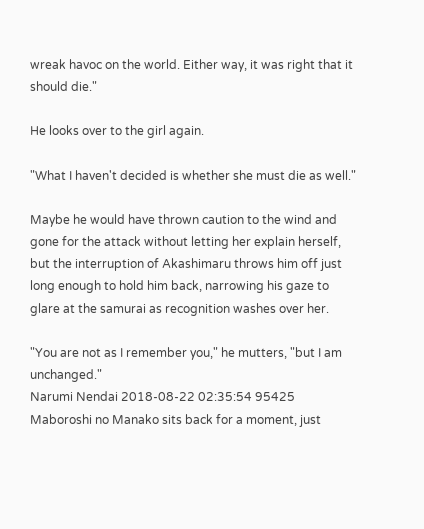wreak havoc on the world. Either way, it was right that it should die."

He looks over to the girl again.

"What I haven't decided is whether she must die as well."

Maybe he would have thrown caution to the wind and gone for the attack without letting her explain herself, but the interruption of Akashimaru throws him off just long enough to hold him back, narrowing his gaze to glare at the samurai as recognition washes over her.

"You are not as I remember you," he mutters, "but I am unchanged."
Narumi Nendai 2018-08-22 02:35:54 95425
Maboroshi no Manako sits back for a moment, just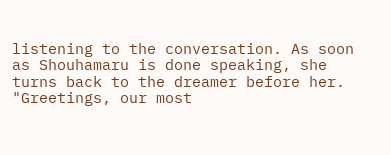listening to the conversation. As soon as Shouhamaru is done speaking, she turns back to the dreamer before her. "Greetings, our most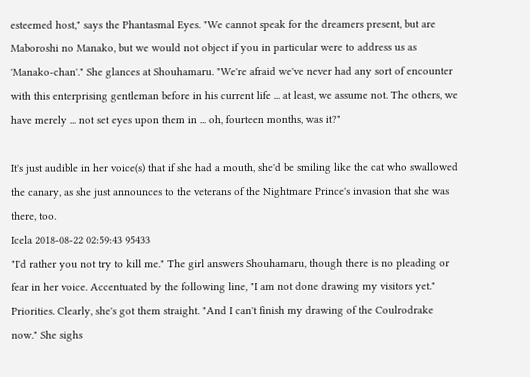esteemed host," says the Phantasmal Eyes. "We cannot speak for the dreamers present, but are Maboroshi no Manako, but we would not object if you in particular were to address us as 'Manako-chan'." She glances at Shouhamaru. "We're afraid we've never had any sort of encounter with this enterprising gentleman before in his current life ... at least, we assume not. The others, we have merely ... not set eyes upon them in ... oh, fourteen months, was it?"

It's just audible in her voice(s) that if she had a mouth, she'd be smiling like the cat who swallowed the canary, as she just announces to the veterans of the Nightmare Prince's invasion that she was there, too.
Icela 2018-08-22 02:59:43 95433
"I'd rather you not try to kill me." The girl answers Shouhamaru, though there is no pleading or fear in her voice. Accentuated by the following line, "I am not done drawing my visitors yet." Priorities. Clearly, she's got them straight. "And I can't finish my drawing of the Coulrodrake now." She sighs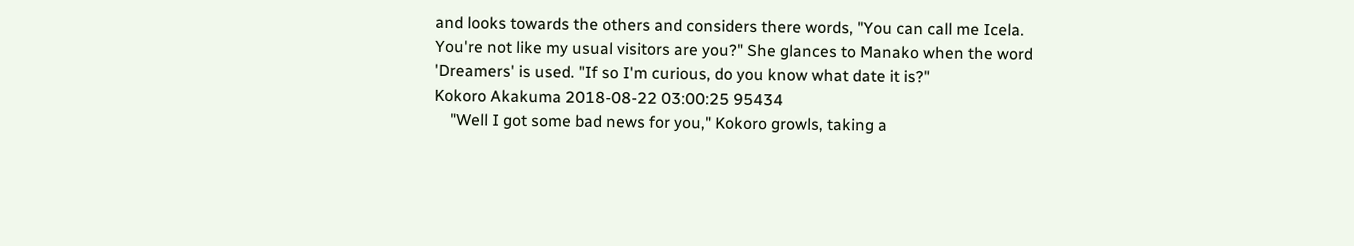and looks towards the others and considers there words, "You can call me Icela. You're not like my usual visitors are you?" She glances to Manako when the word 'Dreamers' is used. "If so I'm curious, do you know what date it is?"
Kokoro Akakuma 2018-08-22 03:00:25 95434
    "Well I got some bad news for you," Kokoro growls, taking a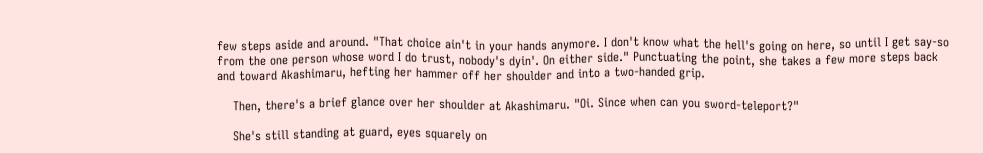few steps aside and around. "That choice ain't in your hands anymore. I don't know what the hell's going on here, so until I get say-so from the one person whose word I do trust, nobody's dyin'. On either side." Punctuating the point, she takes a few more steps back and toward Akashimaru, hefting her hammer off her shoulder and into a two-handed grip.

    Then, there's a brief glance over her shoulder at Akashimaru. "Oi. Since when can you sword-teleport?"

    She's still standing at guard, eyes squarely on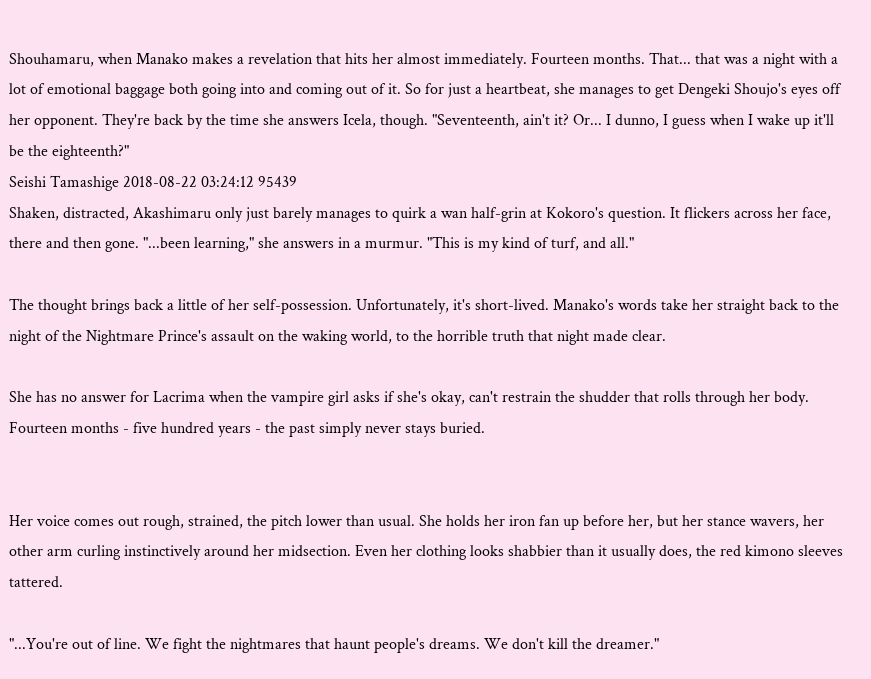Shouhamaru, when Manako makes a revelation that hits her almost immediately. Fourteen months. That... that was a night with a lot of emotional baggage both going into and coming out of it. So for just a heartbeat, she manages to get Dengeki Shoujo's eyes off her opponent. They're back by the time she answers Icela, though. "Seventeenth, ain't it? Or... I dunno, I guess when I wake up it'll be the eighteenth?"
Seishi Tamashige 2018-08-22 03:24:12 95439
Shaken, distracted, Akashimaru only just barely manages to quirk a wan half-grin at Kokoro's question. It flickers across her face, there and then gone. "...been learning," she answers in a murmur. "This is my kind of turf, and all."

The thought brings back a little of her self-possession. Unfortunately, it's short-lived. Manako's words take her straight back to the night of the Nightmare Prince's assault on the waking world, to the horrible truth that night made clear.

She has no answer for Lacrima when the vampire girl asks if she's okay, can't restrain the shudder that rolls through her body. Fourteen months - five hundred years - the past simply never stays buried.


Her voice comes out rough, strained, the pitch lower than usual. She holds her iron fan up before her, but her stance wavers, her other arm curling instinctively around her midsection. Even her clothing looks shabbier than it usually does, the red kimono sleeves tattered.

"...You're out of line. We fight the nightmares that haunt people's dreams. We don't kill the dreamer."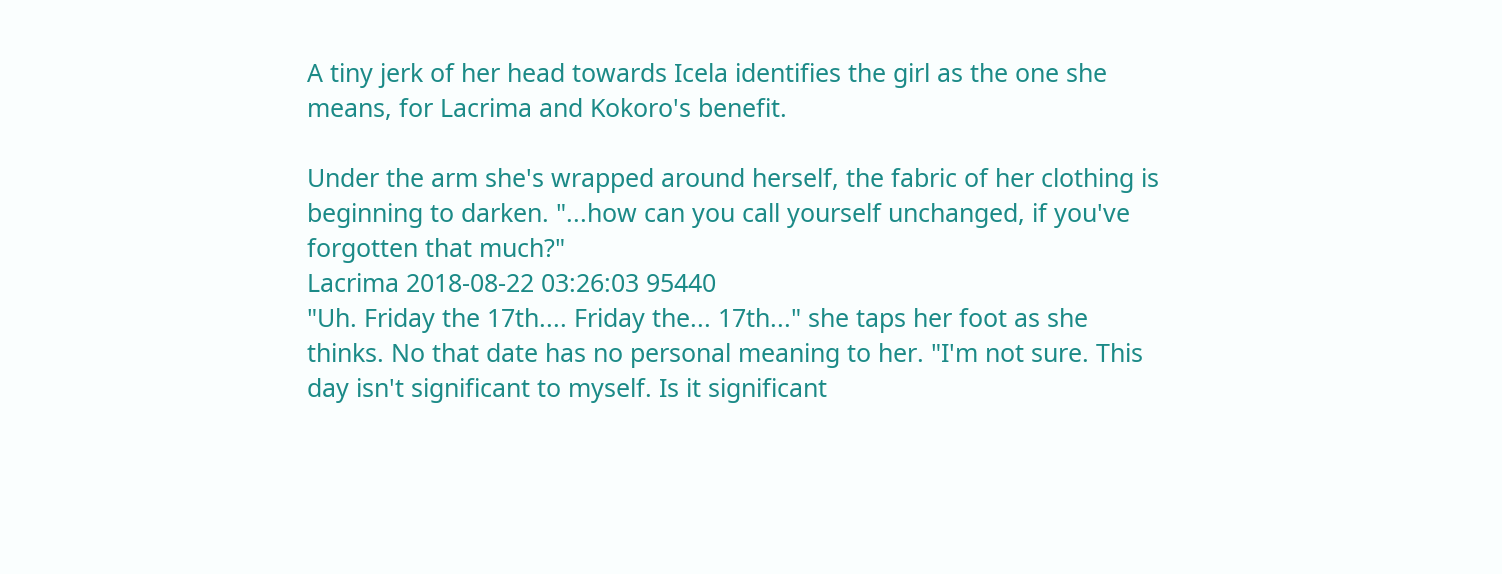A tiny jerk of her head towards Icela identifies the girl as the one she means, for Lacrima and Kokoro's benefit.

Under the arm she's wrapped around herself, the fabric of her clothing is beginning to darken. "...how can you call yourself unchanged, if you've forgotten that much?"
Lacrima 2018-08-22 03:26:03 95440
"Uh. Friday the 17th.... Friday the... 17th..." she taps her foot as she thinks. No that date has no personal meaning to her. "I'm not sure. This day isn't significant to myself. Is it significant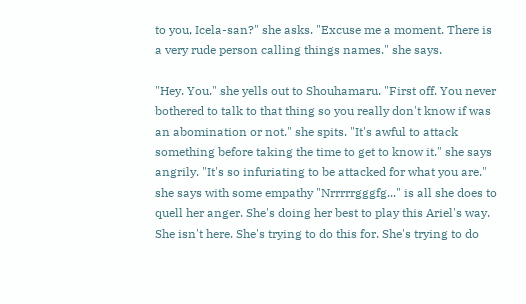to you, Icela-san?" she asks. "Excuse me a moment. There is a very rude person calling things names." she says.

"Hey. You." she yells out to Shouhamaru. "First off. You never bothered to talk to that thing so you really don't know if was an abomination or not." she spits. "It's awful to attack something before taking the time to get to know it." she says angrily. "It's so infuriating to be attacked for what you are." she says with some empathy "Nrrrrrgggfg..." is all she does to quell her anger. She's doing her best to play this Ariel's way. She isn't here. She's trying to do this for. She's trying to do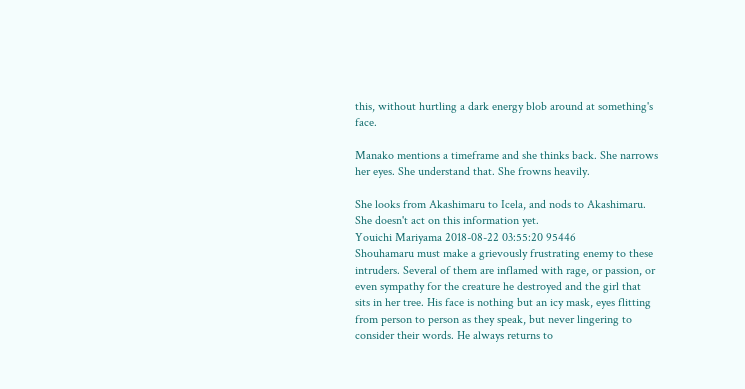this, without hurtling a dark energy blob around at something's face.

Manako mentions a timeframe and she thinks back. She narrows her eyes. She understand that. She frowns heavily.

She looks from Akashimaru to Icela, and nods to Akashimaru. She doesn't act on this information yet.
Youichi Mariyama 2018-08-22 03:55:20 95446
Shouhamaru must make a grievously frustrating enemy to these intruders. Several of them are inflamed with rage, or passion, or even sympathy for the creature he destroyed and the girl that sits in her tree. His face is nothing but an icy mask, eyes flitting from person to person as they speak, but never lingering to consider their words. He always returns to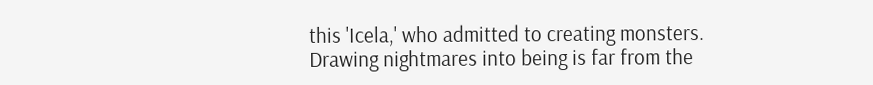this 'Icela,' who admitted to creating monsters. Drawing nightmares into being is far from the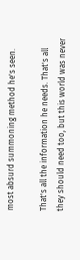most absurd summoning method he's seen.

That's all the information he needs. That's all they should need too, but this world was never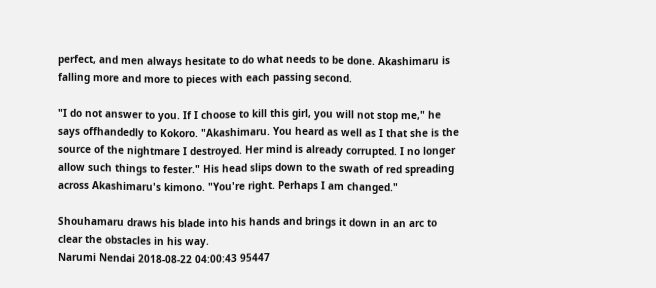perfect, and men always hesitate to do what needs to be done. Akashimaru is falling more and more to pieces with each passing second.

"I do not answer to you. If I choose to kill this girl, you will not stop me," he says offhandedly to Kokoro. "Akashimaru. You heard as well as I that she is the source of the nightmare I destroyed. Her mind is already corrupted. I no longer allow such things to fester." His head slips down to the swath of red spreading across Akashimaru's kimono. "You're right. Perhaps I am changed."

Shouhamaru draws his blade into his hands and brings it down in an arc to clear the obstacles in his way.
Narumi Nendai 2018-08-22 04:00:43 95447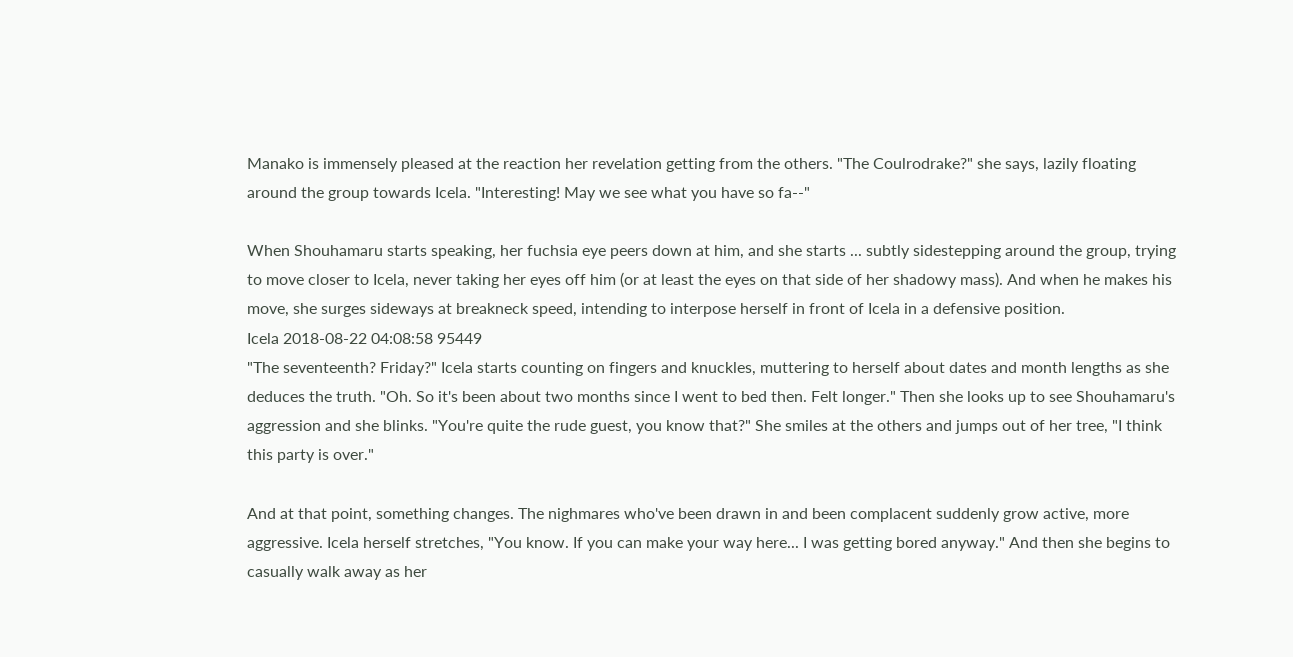Manako is immensely pleased at the reaction her revelation getting from the others. "The Coulrodrake?" she says, lazily floating around the group towards Icela. "Interesting! May we see what you have so fa--"

When Shouhamaru starts speaking, her fuchsia eye peers down at him, and she starts ... subtly sidestepping around the group, trying to move closer to Icela, never taking her eyes off him (or at least the eyes on that side of her shadowy mass). And when he makes his move, she surges sideways at breakneck speed, intending to interpose herself in front of Icela in a defensive position.
Icela 2018-08-22 04:08:58 95449
"The seventeenth? Friday?" Icela starts counting on fingers and knuckles, muttering to herself about dates and month lengths as she deduces the truth. "Oh. So it's been about two months since I went to bed then. Felt longer." Then she looks up to see Shouhamaru's aggression and she blinks. "You're quite the rude guest, you know that?" She smiles at the others and jumps out of her tree, "I think this party is over."

And at that point, something changes. The nighmares who've been drawn in and been complacent suddenly grow active, more aggressive. Icela herself stretches, "You know. If you can make your way here... I was getting bored anyway." And then she begins to casually walk away as her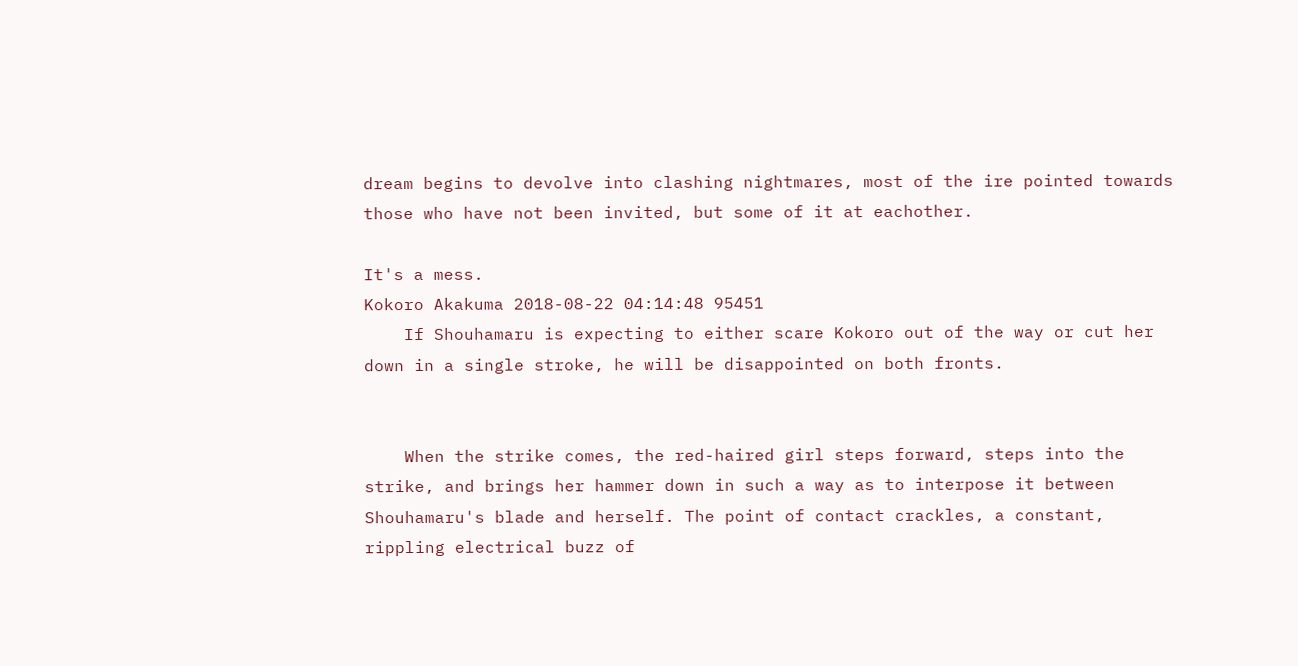dream begins to devolve into clashing nightmares, most of the ire pointed towards those who have not been invited, but some of it at eachother.

It's a mess.
Kokoro Akakuma 2018-08-22 04:14:48 95451
    If Shouhamaru is expecting to either scare Kokoro out of the way or cut her down in a single stroke, he will be disappointed on both fronts.


    When the strike comes, the red-haired girl steps forward, steps into the strike, and brings her hammer down in such a way as to interpose it between Shouhamaru's blade and herself. The point of contact crackles, a constant, rippling electrical buzz of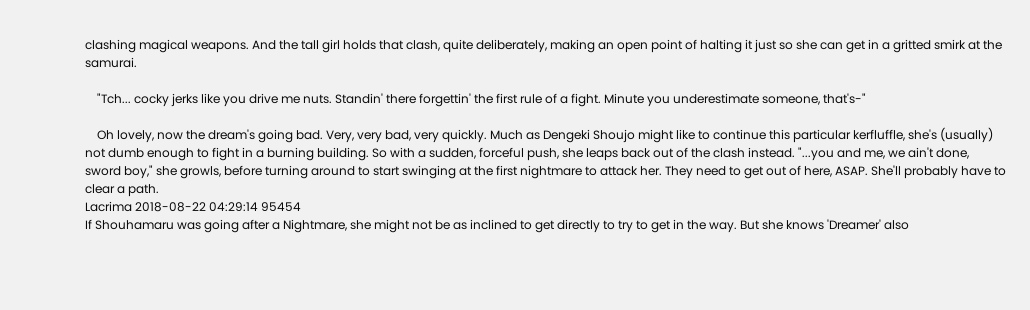clashing magical weapons. And the tall girl holds that clash, quite deliberately, making an open point of halting it just so she can get in a gritted smirk at the samurai.

    "Tch... cocky jerks like you drive me nuts. Standin' there forgettin' the first rule of a fight. Minute you underestimate someone, that's-"

    Oh lovely, now the dream's going bad. Very, very bad, very quickly. Much as Dengeki Shoujo might like to continue this particular kerfluffle, she's (usually) not dumb enough to fight in a burning building. So with a sudden, forceful push, she leaps back out of the clash instead. "...you and me, we ain't done, sword boy," she growls, before turning around to start swinging at the first nightmare to attack her. They need to get out of here, ASAP. She'll probably have to clear a path.
Lacrima 2018-08-22 04:29:14 95454
If Shouhamaru was going after a Nightmare, she might not be as inclined to get directly to try to get in the way. But she knows 'Dreamer' also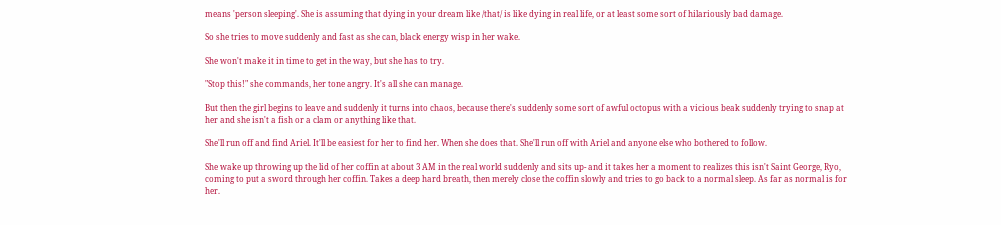means 'person sleeping'. She is assuming that dying in your dream like /that/ is like dying in real life, or at least some sort of hilariously bad damage.

So she tries to move suddenly and fast as she can, black energy wisp in her wake.

She won't make it in time to get in the way, but she has to try.

"Stop this!" she commands, her tone angry. It's all she can manage.

But then the girl begins to leave and suddenly it turns into chaos, because there's suddenly some sort of awful octopus with a vicious beak suddenly trying to snap at her and she isn't a fish or a clam or anything like that.

She'll run off and find Ariel. It'll be easiest for her to find her. When she does that. She'll run off with Ariel and anyone else who bothered to follow.

She wake up throwing up the lid of her coffin at about 3 AM in the real world suddenly and sits up- and it takes her a moment to realizes this isn't Saint George, Ryo, coming to put a sword through her coffin. Takes a deep hard breath, then merely close the coffin slowly and tries to go back to a normal sleep. As far as normal is for her.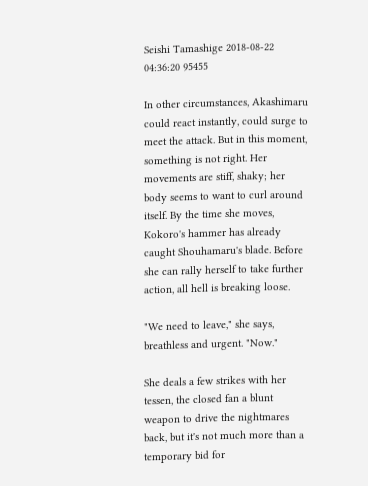Seishi Tamashige 2018-08-22 04:36:20 95455

In other circumstances, Akashimaru could react instantly, could surge to meet the attack. But in this moment, something is not right. Her movements are stiff, shaky; her body seems to want to curl around itself. By the time she moves, Kokoro's hammer has already caught Shouhamaru's blade. Before she can rally herself to take further action, all hell is breaking loose.

"We need to leave," she says, breathless and urgent. "Now."

She deals a few strikes with her tessen, the closed fan a blunt weapon to drive the nightmares back, but it's not much more than a temporary bid for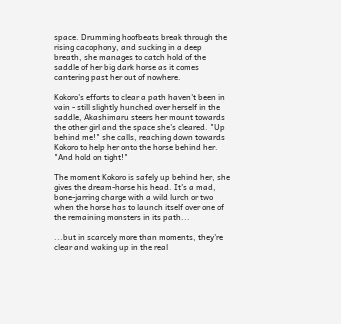space. Drumming hoofbeats break through the rising cacophony, and sucking in a deep breath, she manages to catch hold of the saddle of her big dark horse as it comes cantering past her out of nowhere.

Kokoro's efforts to clear a path haven't been in vain - still slightly hunched over herself in the saddle, Akashimaru steers her mount towards the other girl and the space she's cleared. "Up behind me!" she calls, reaching down towards Kokoro to help her onto the horse behind her. "And hold on tight!"

The moment Kokoro is safely up behind her, she gives the dream-horse his head. It's a mad, bone-jarring charge with a wild lurch or two when the horse has to launch itself over one of the remaining monsters in its path...

...but in scarcely more than moments, they're clear and waking up in the real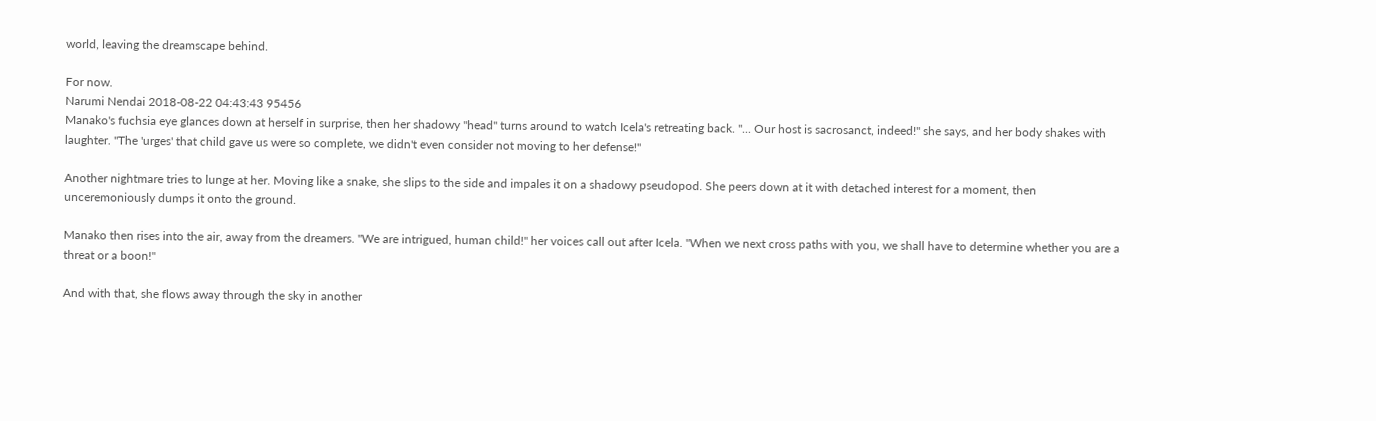world, leaving the dreamscape behind.

For now.
Narumi Nendai 2018-08-22 04:43:43 95456
Manako's fuchsia eye glances down at herself in surprise, then her shadowy "head" turns around to watch Icela's retreating back. "... Our host is sacrosanct, indeed!" she says, and her body shakes with laughter. "The 'urges' that child gave us were so complete, we didn't even consider not moving to her defense!"

Another nightmare tries to lunge at her. Moving like a snake, she slips to the side and impales it on a shadowy pseudopod. She peers down at it with detached interest for a moment, then unceremoniously dumps it onto the ground.

Manako then rises into the air, away from the dreamers. "We are intrigued, human child!" her voices call out after Icela. "When we next cross paths with you, we shall have to determine whether you are a threat or a boon!"

And with that, she flows away through the sky in another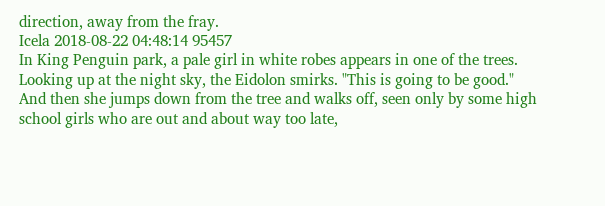direction, away from the fray.
Icela 2018-08-22 04:48:14 95457
In King Penguin park, a pale girl in white robes appears in one of the trees. Looking up at the night sky, the Eidolon smirks. "This is going to be good." And then she jumps down from the tree and walks off, seen only by some high school girls who are out and about way too late,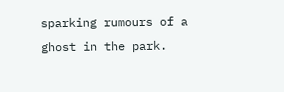sparking rumours of a ghost in the park.